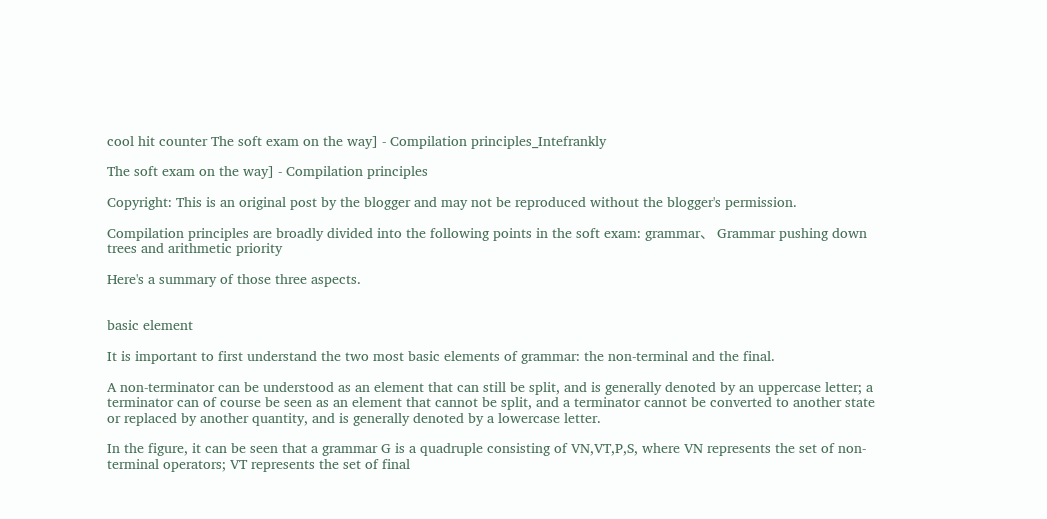cool hit counter The soft exam on the way] - Compilation principles_Intefrankly

The soft exam on the way] - Compilation principles

Copyright: This is an original post by the blogger and may not be reproduced without the blogger's permission.

Compilation principles are broadly divided into the following points in the soft exam: grammar、 Grammar pushing down trees and arithmetic priority

Here's a summary of those three aspects.


basic element

It is important to first understand the two most basic elements of grammar: the non-terminal and the final.

A non-terminator can be understood as an element that can still be split, and is generally denoted by an uppercase letter; a terminator can of course be seen as an element that cannot be split, and a terminator cannot be converted to another state or replaced by another quantity, and is generally denoted by a lowercase letter.

In the figure, it can be seen that a grammar G is a quadruple consisting of VN,VT,P,S, where VN represents the set of non-terminal operators; VT represents the set of final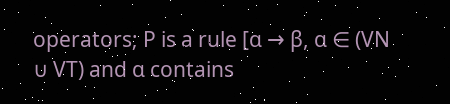operators; P is a rule [α → β, α ∈ (VN ∪ VT) and α contains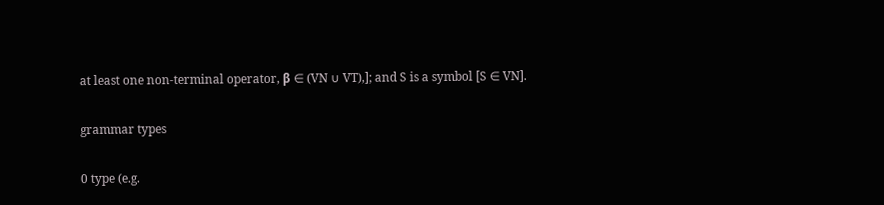at least one non-terminal operator, β ∈ (VN ∪ VT),]; and S is a symbol [S ∈ VN].

grammar types

0 type (e.g.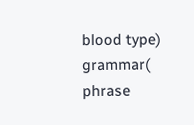blood type) grammar( phrase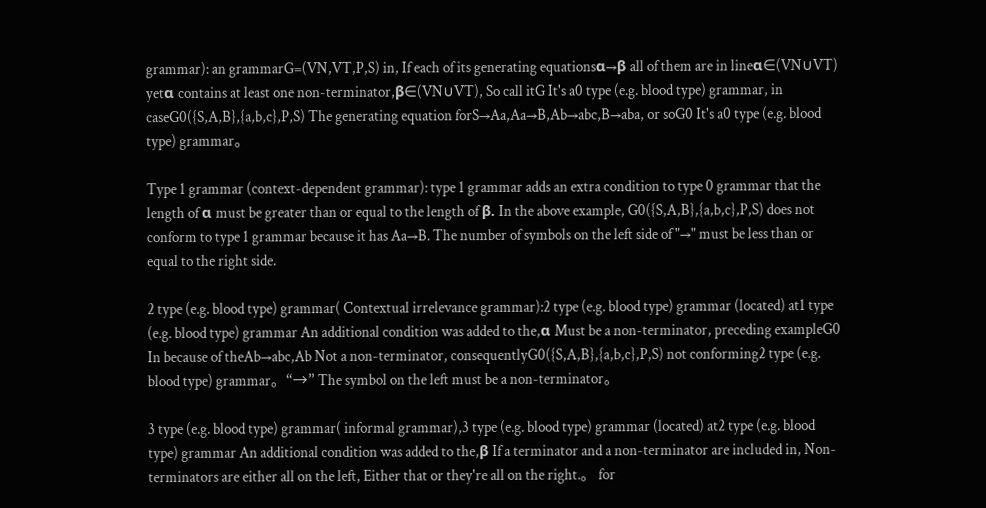grammar): an grammarG=(VN,VT,P,S) in, If each of its generating equationsα→β all of them are in lineα∈(VN∪VT) yetα contains at least one non-terminator,β∈(VN∪VT), So call itG It's a0 type (e.g. blood type) grammar, in caseG0({S,A,B},{a,b,c},P,S) The generating equation forS→Aa,Aa→B,Ab→abc,B→aba, or soG0 It's a0 type (e.g. blood type) grammar。

Type 1 grammar (context-dependent grammar): type 1 grammar adds an extra condition to type 0 grammar that the length of α must be greater than or equal to the length of β. In the above example, G0({S,A,B},{a,b,c},P,S) does not conform to type 1 grammar because it has Aa→B. The number of symbols on the left side of "→" must be less than or equal to the right side.

2 type (e.g. blood type) grammar( Contextual irrelevance grammar):2 type (e.g. blood type) grammar (located) at1 type (e.g. blood type) grammar An additional condition was added to the,α Must be a non-terminator, preceding exampleG0 In because of theAb→abc,Ab Not a non-terminator, consequentlyG0({S,A,B},{a,b,c},P,S) not conforming2 type (e.g. blood type) grammar。“→” The symbol on the left must be a non-terminator。

3 type (e.g. blood type) grammar( informal grammar),3 type (e.g. blood type) grammar (located) at2 type (e.g. blood type) grammar An additional condition was added to the,β If a terminator and a non-terminator are included in, Non-terminators are either all on the left, Either that or they're all on the right.。 for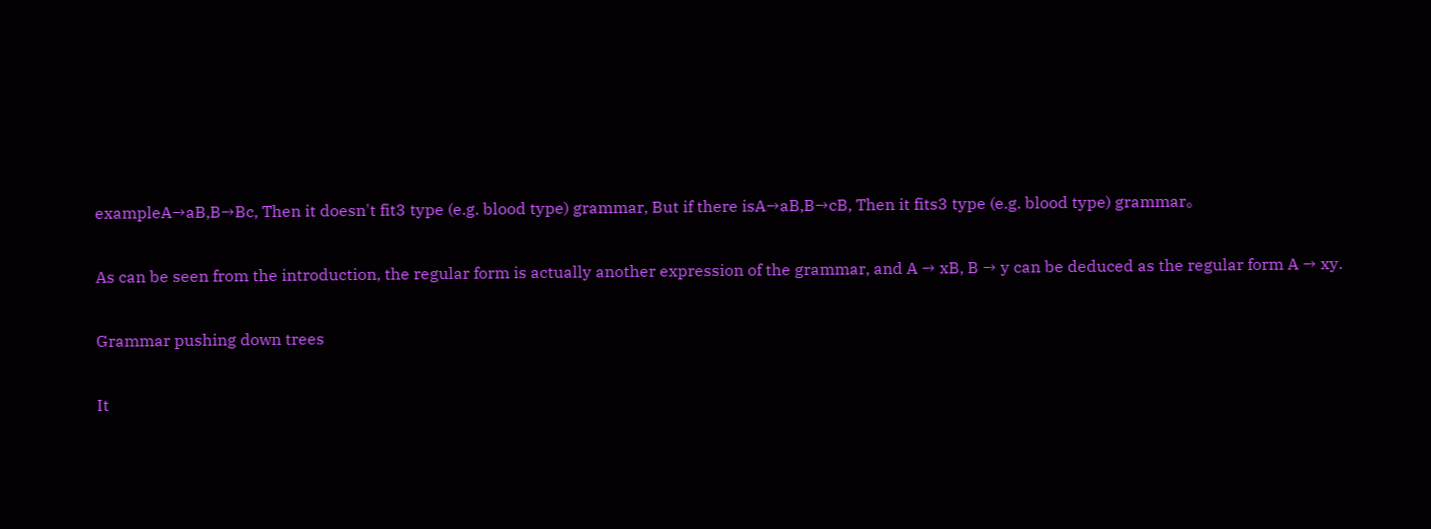exampleA→aB,B→Bc, Then it doesn't fit3 type (e.g. blood type) grammar, But if there isA→aB,B→cB, Then it fits3 type (e.g. blood type) grammar。

As can be seen from the introduction, the regular form is actually another expression of the grammar, and A → xB, B → y can be deduced as the regular form A → xy.

Grammar pushing down trees

It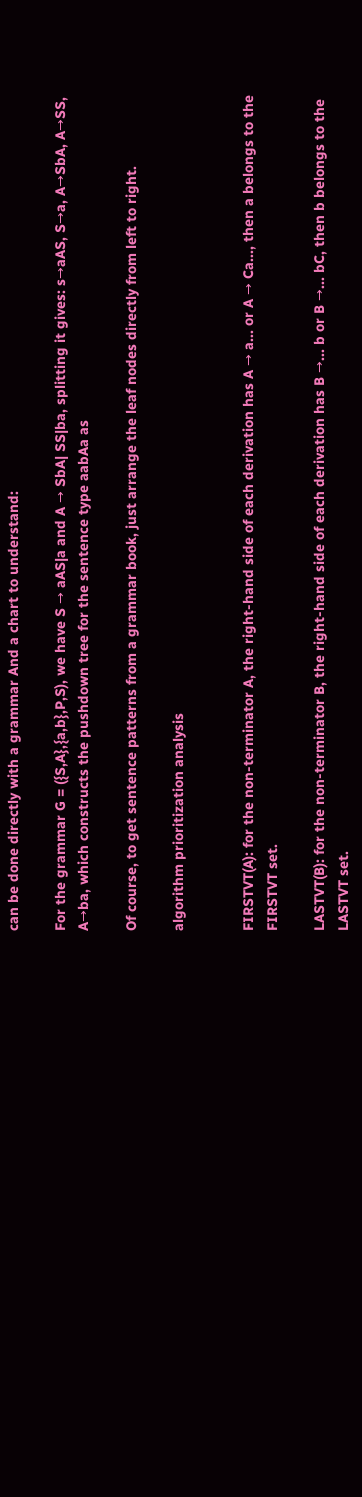can be done directly with a grammar And a chart to understand:

For the grammar G = ({S,A},{a,b},P,S), we have S → aAS|a and A → SbA| SS|ba, splitting it gives: s→aAS, S→a, A→SbA, A→SS, A→ba, which constructs the pushdown tree for the sentence type aabAa as

Of course, to get sentence patterns from a grammar book, just arrange the leaf nodes directly from left to right.

algorithm prioritization analysis


FIRSTVT(A): for the non-terminator A, the right-hand side of each derivation has A → a... or A → Ca..., then a belongs to the FIRSTVT set.

LASTVT(B): for the non-terminator B, the right-hand side of each derivation has B →... b or B →... bC, then b belongs to the LASTVT set.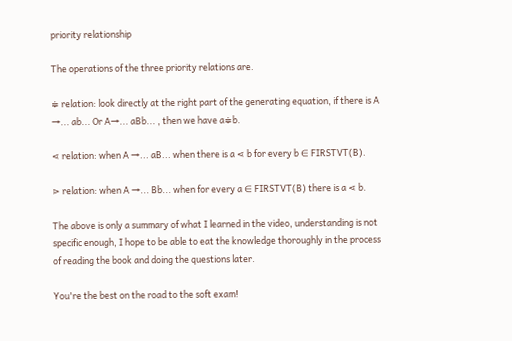priority relationship

The operations of the three priority relations are.

≑ relation: look directly at the right part of the generating equation, if there is A →... ab... Or A→... aBb... , then we have a≑b.

⋖ relation: when A →... aB... when there is a ⋖ b for every b ∈ FIRSTVT(B).

⋗ relation: when A →... Bb... when for every a ∈ FIRSTVT(B) there is a ⋖ b.

The above is only a summary of what I learned in the video, understanding is not specific enough, I hope to be able to eat the knowledge thoroughly in the process of reading the book and doing the questions later.

You're the best on the road to the soft exam!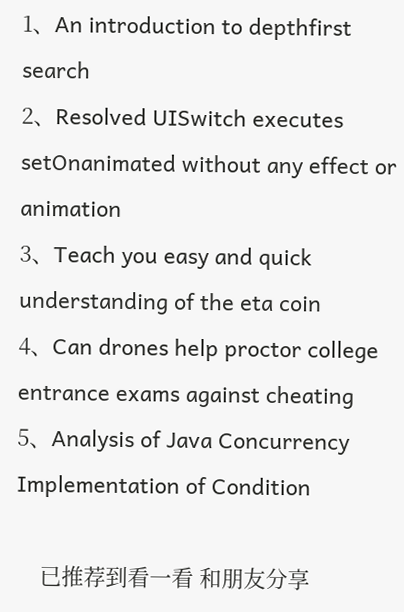1、An introduction to depthfirst search
2、Resolved UISwitch executes setOnanimated without any effect or animation
3、Teach you easy and quick understanding of the eta coin
4、Can drones help proctor college entrance exams against cheating
5、Analysis of Java Concurrency Implementation of Condition

    已推荐到看一看 和朋友分享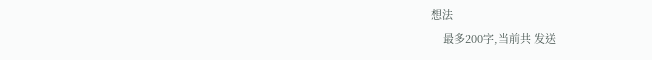想法
    最多200字,当前共 发送